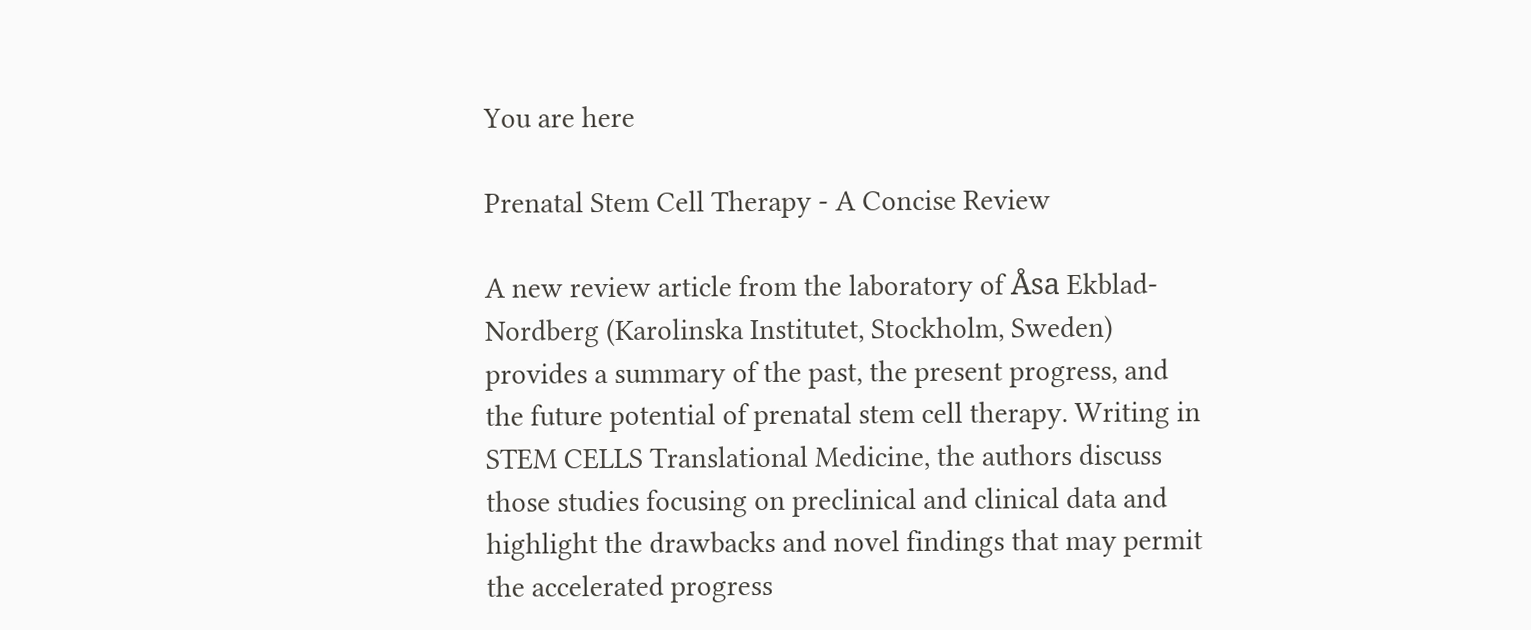You are here

Prenatal Stem Cell Therapy - A Concise Review

A new review article from the laboratory of Åsa Ekblad‐Nordberg (Karolinska Institutet, Stockholm, Sweden) provides a summary of the past, the present progress, and the future potential of prenatal stem cell therapy. Writing in STEM CELLS Translational Medicine, the authors discuss those studies focusing on preclinical and clinical data and highlight the drawbacks and novel findings that may permit the accelerated progress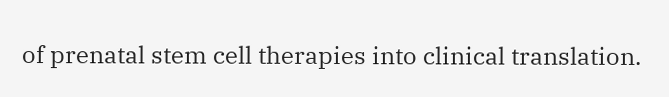of prenatal stem cell therapies into clinical translation.